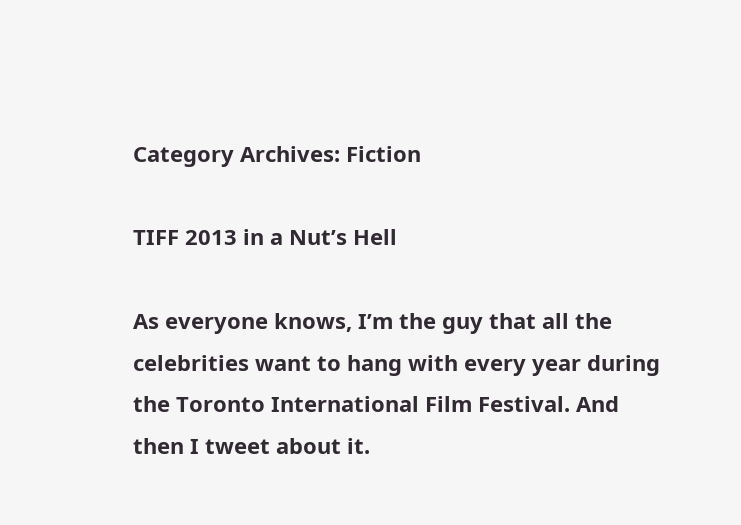Category Archives: Fiction

TIFF 2013 in a Nut’s Hell

As everyone knows, I’m the guy that all the celebrities want to hang with every year during the Toronto International Film Festival. And then I tweet about it.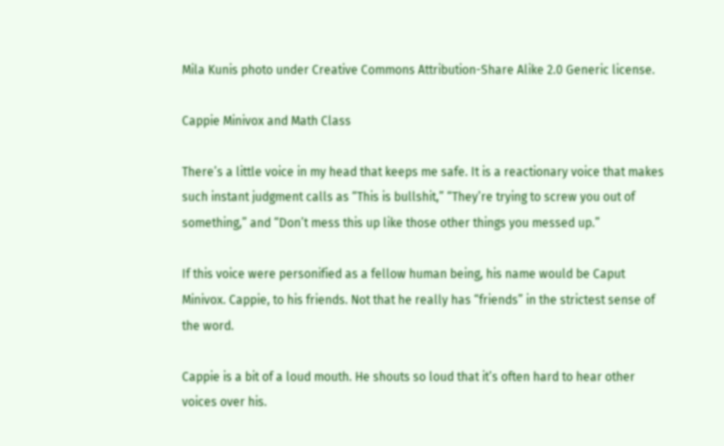Mila Kunis photo under Creative Commons Attribution-Share Alike 2.0 Generic license.

Cappie Minivox and Math Class

There’s a little voice in my head that keeps me safe. It is a reactionary voice that makes such instant judgment calls as “This is bullshit,” “They’re trying to screw you out of something,” and “Don’t mess this up like those other things you messed up.”

If this voice were personified as a fellow human being, his name would be Caput Minivox. Cappie, to his friends. Not that he really has “friends” in the strictest sense of the word.

Cappie is a bit of a loud mouth. He shouts so loud that it’s often hard to hear other voices over his.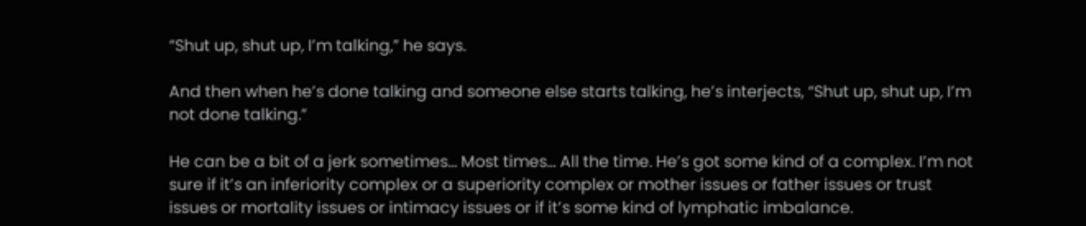“Shut up, shut up, I’m talking,” he says.

And then when he’s done talking and someone else starts talking, he’s interjects, “Shut up, shut up, I’m not done talking.”

He can be a bit of a jerk sometimes… Most times… All the time. He’s got some kind of a complex. I’m not sure if it’s an inferiority complex or a superiority complex or mother issues or father issues or trust issues or mortality issues or intimacy issues or if it’s some kind of lymphatic imbalance.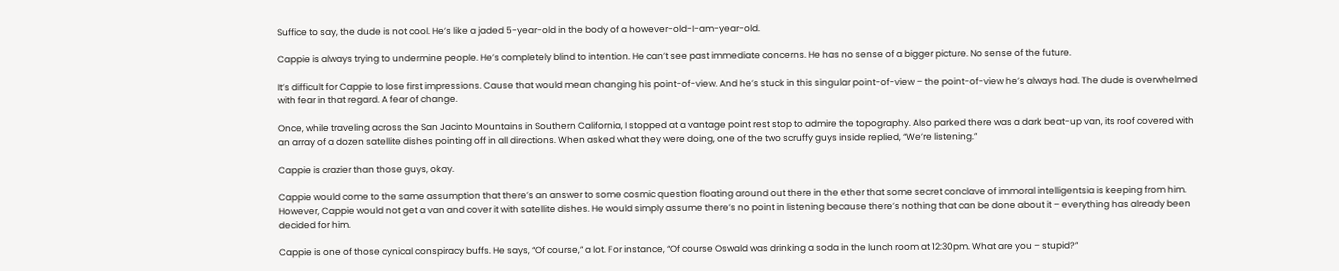Suffice to say, the dude is not cool. He’s like a jaded 5-year-old in the body of a however-old-I-am-year-old.

Cappie is always trying to undermine people. He’s completely blind to intention. He can’t see past immediate concerns. He has no sense of a bigger picture. No sense of the future.

It’s difficult for Cappie to lose first impressions. Cause that would mean changing his point-of-view. And he’s stuck in this singular point-of-view – the point-of-view he’s always had. The dude is overwhelmed with fear in that regard. A fear of change.

Once, while traveling across the San Jacinto Mountains in Southern California, I stopped at a vantage point rest stop to admire the topography. Also parked there was a dark beat-up van, its roof covered with an array of a dozen satellite dishes pointing off in all directions. When asked what they were doing, one of the two scruffy guys inside replied, “We’re listening.”

Cappie is crazier than those guys, okay.

Cappie would come to the same assumption that there’s an answer to some cosmic question floating around out there in the ether that some secret conclave of immoral intelligentsia is keeping from him. However, Cappie would not get a van and cover it with satellite dishes. He would simply assume there’s no point in listening because there’s nothing that can be done about it – everything has already been decided for him.

Cappie is one of those cynical conspiracy buffs. He says, “Of course,” a lot. For instance, “Of course Oswald was drinking a soda in the lunch room at 12:30pm. What are you – stupid?”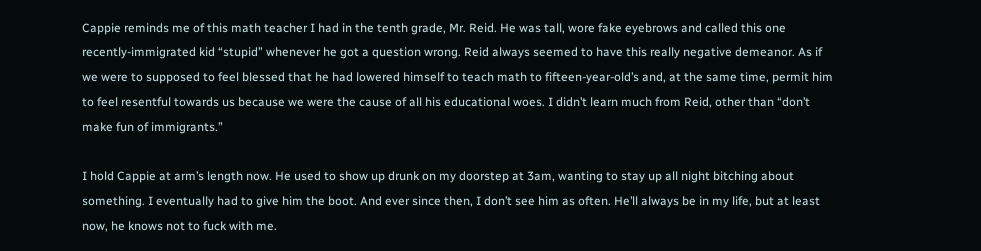Cappie reminds me of this math teacher I had in the tenth grade, Mr. Reid. He was tall, wore fake eyebrows and called this one recently-immigrated kid “stupid” whenever he got a question wrong. Reid always seemed to have this really negative demeanor. As if we were to supposed to feel blessed that he had lowered himself to teach math to fifteen-year-old’s and, at the same time, permit him to feel resentful towards us because we were the cause of all his educational woes. I didn’t learn much from Reid, other than “don’t make fun of immigrants.”

I hold Cappie at arm’s length now. He used to show up drunk on my doorstep at 3am, wanting to stay up all night bitching about something. I eventually had to give him the boot. And ever since then, I don’t see him as often. He’ll always be in my life, but at least now, he knows not to fuck with me.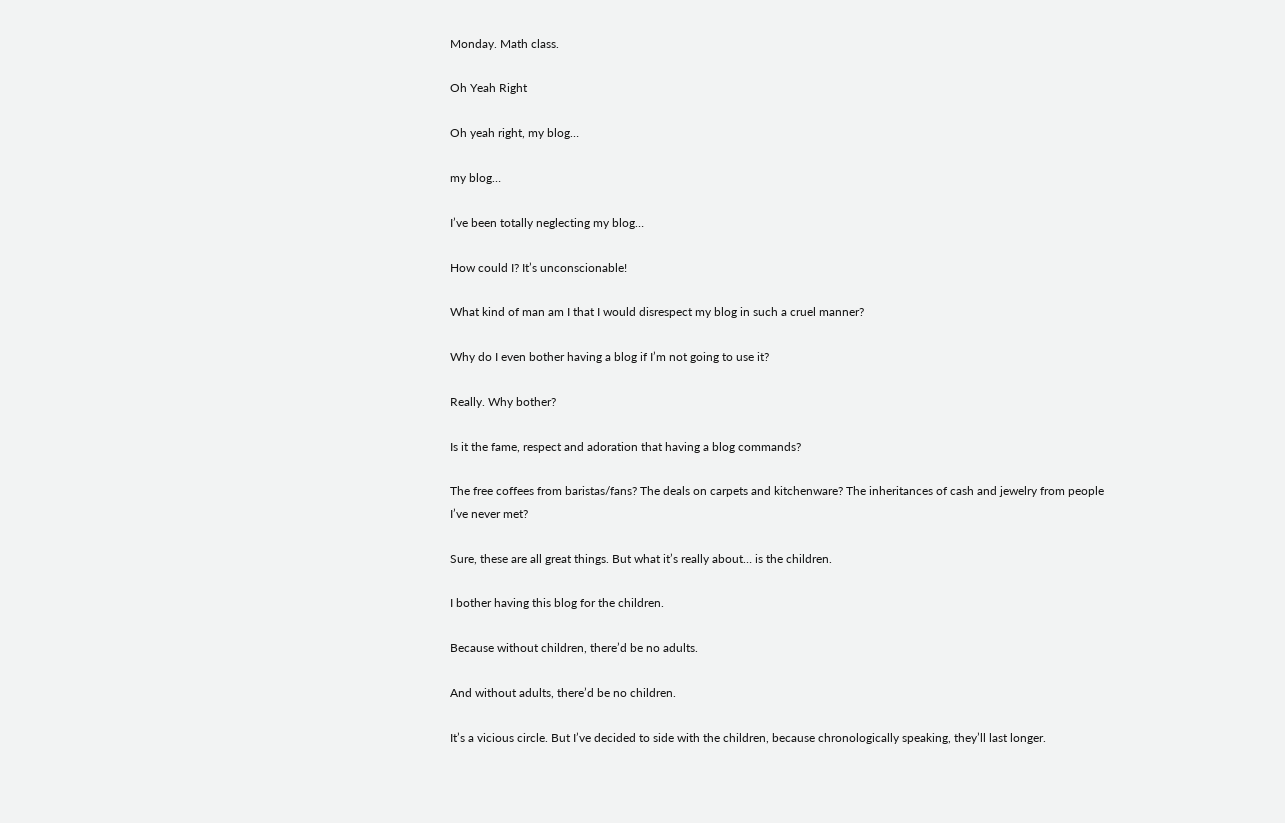Monday. Math class.

Oh Yeah Right

Oh yeah right, my blog…

my blog…

I’ve been totally neglecting my blog…

How could I? It’s unconscionable!

What kind of man am I that I would disrespect my blog in such a cruel manner?

Why do I even bother having a blog if I’m not going to use it?

Really. Why bother?

Is it the fame, respect and adoration that having a blog commands?

The free coffees from baristas/fans? The deals on carpets and kitchenware? The inheritances of cash and jewelry from people I’ve never met?

Sure, these are all great things. But what it’s really about… is the children.

I bother having this blog for the children.

Because without children, there’d be no adults.

And without adults, there’d be no children.

It’s a vicious circle. But I’ve decided to side with the children, because chronologically speaking, they’ll last longer.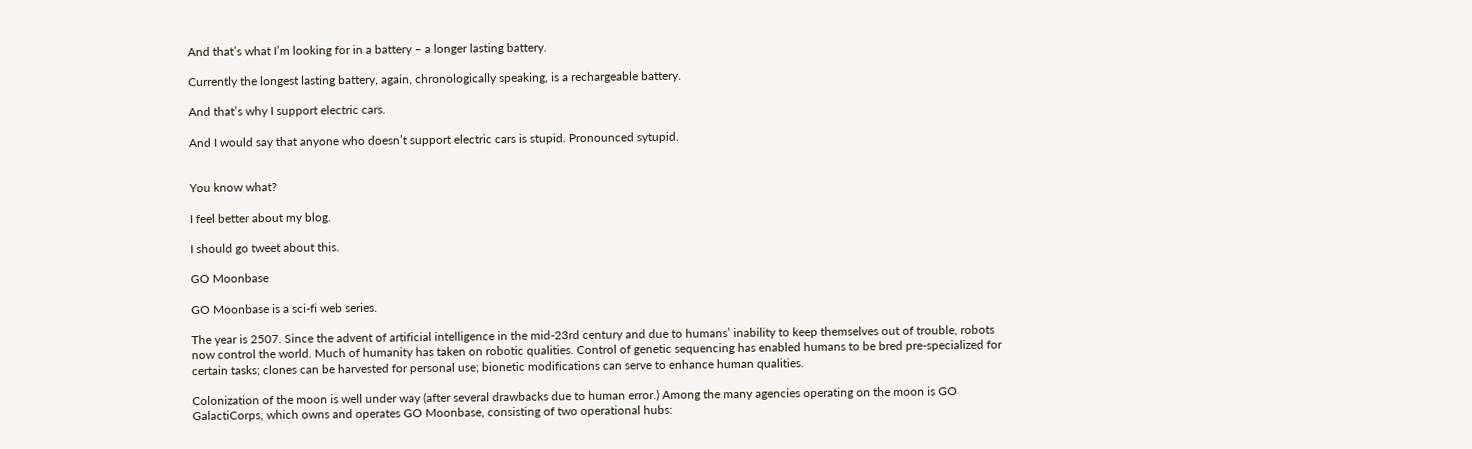And that’s what I’m looking for in a battery – a longer lasting battery.

Currently the longest lasting battery, again, chronologically speaking, is a rechargeable battery.

And that’s why I support electric cars.

And I would say that anyone who doesn’t support electric cars is stupid. Pronounced sytupid.


You know what?

I feel better about my blog.

I should go tweet about this.

GO Moonbase

GO Moonbase is a sci-fi web series.

The year is 2507. Since the advent of artificial intelligence in the mid-23rd century and due to humans’ inability to keep themselves out of trouble, robots now control the world. Much of humanity has taken on robotic qualities. Control of genetic sequencing has enabled humans to be bred pre-specialized for certain tasks; clones can be harvested for personal use; bionetic modifications can serve to enhance human qualities.

Colonization of the moon is well under way (after several drawbacks due to human error.) Among the many agencies operating on the moon is GO GalactiCorps, which owns and operates GO Moonbase, consisting of two operational hubs: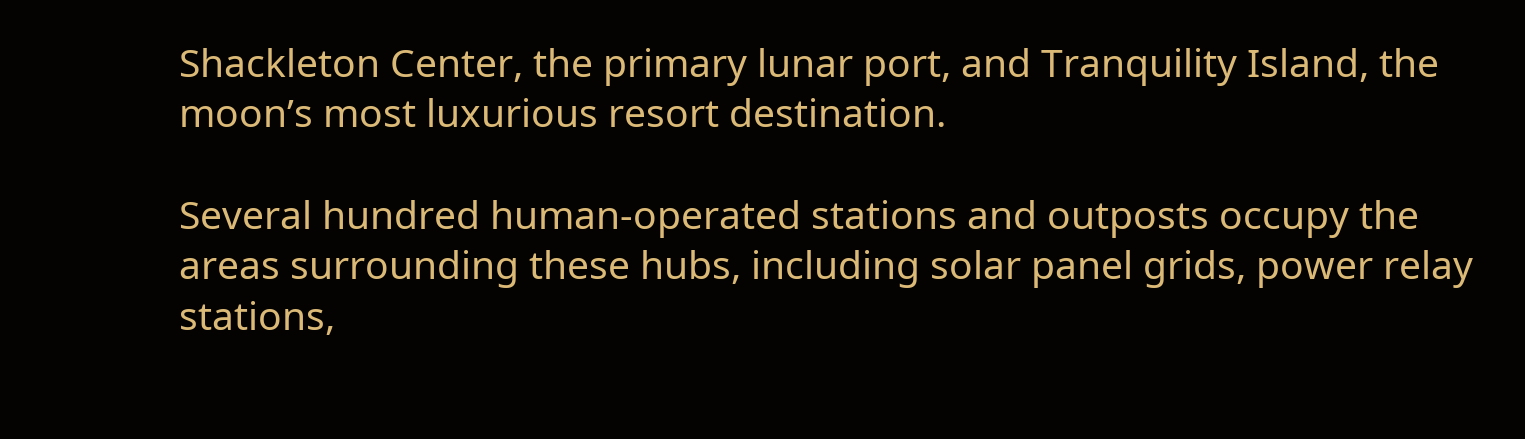Shackleton Center, the primary lunar port, and Tranquility Island, the moon’s most luxurious resort destination.

Several hundred human-operated stations and outposts occupy the areas surrounding these hubs, including solar panel grids, power relay stations,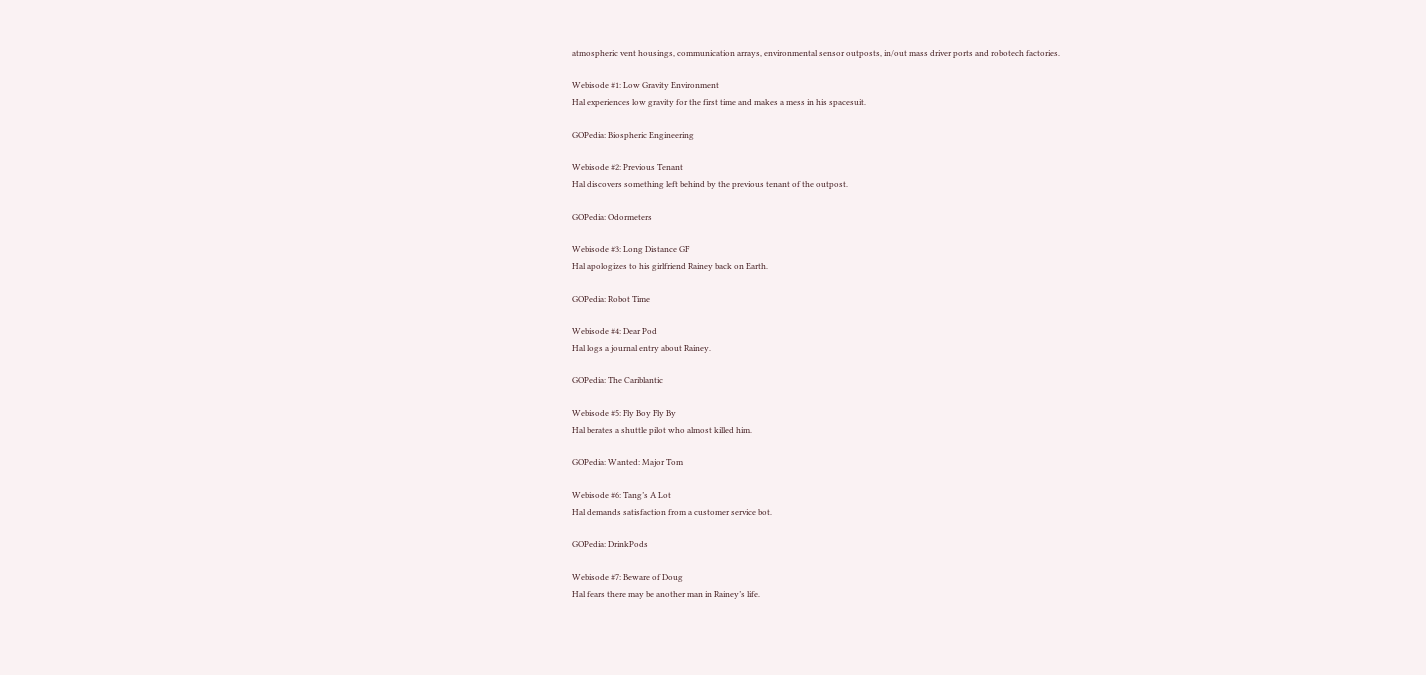atmospheric vent housings, communication arrays, environmental sensor outposts, in/out mass driver ports and robotech factories.

Webisode #1: Low Gravity Environment
Hal experiences low gravity for the first time and makes a mess in his spacesuit.

GOPedia: Biospheric Engineering

Webisode #2: Previous Tenant
Hal discovers something left behind by the previous tenant of the outpost.

GOPedia: Odormeters

Webisode #3: Long Distance GF
Hal apologizes to his girlfriend Rainey back on Earth.

GOPedia: Robot Time

Webisode #4: Dear Pod
Hal logs a journal entry about Rainey.

GOPedia: The Cariblantic

Webisode #5: Fly Boy Fly By
Hal berates a shuttle pilot who almost killed him.

GOPedia: Wanted: Major Tom

Webisode #6: Tang’s A Lot
Hal demands satisfaction from a customer service bot.

GOPedia: DrinkPods

Webisode #7: Beware of Doug
Hal fears there may be another man in Rainey’s life.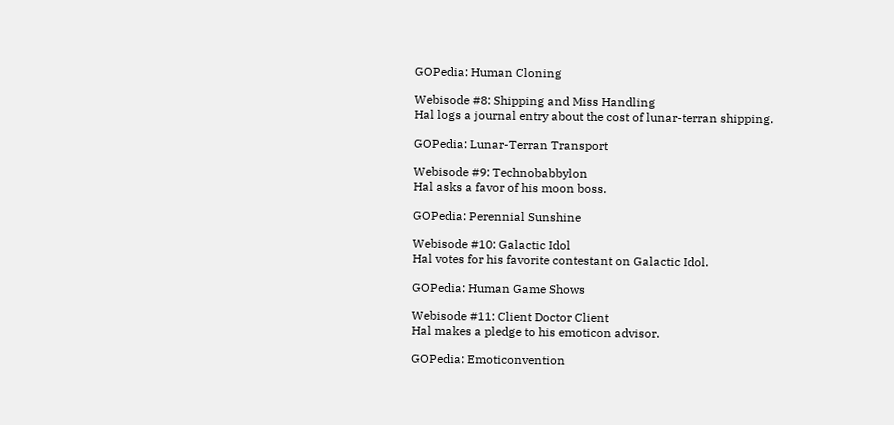GOPedia: Human Cloning

Webisode #8: Shipping and Miss Handling
Hal logs a journal entry about the cost of lunar-terran shipping.

GOPedia: Lunar-Terran Transport

Webisode #9: Technobabbylon
Hal asks a favor of his moon boss.

GOPedia: Perennial Sunshine

Webisode #10: Galactic Idol
Hal votes for his favorite contestant on Galactic Idol.

GOPedia: Human Game Shows

Webisode #11: Client Doctor Client
Hal makes a pledge to his emoticon advisor.

GOPedia: Emoticonvention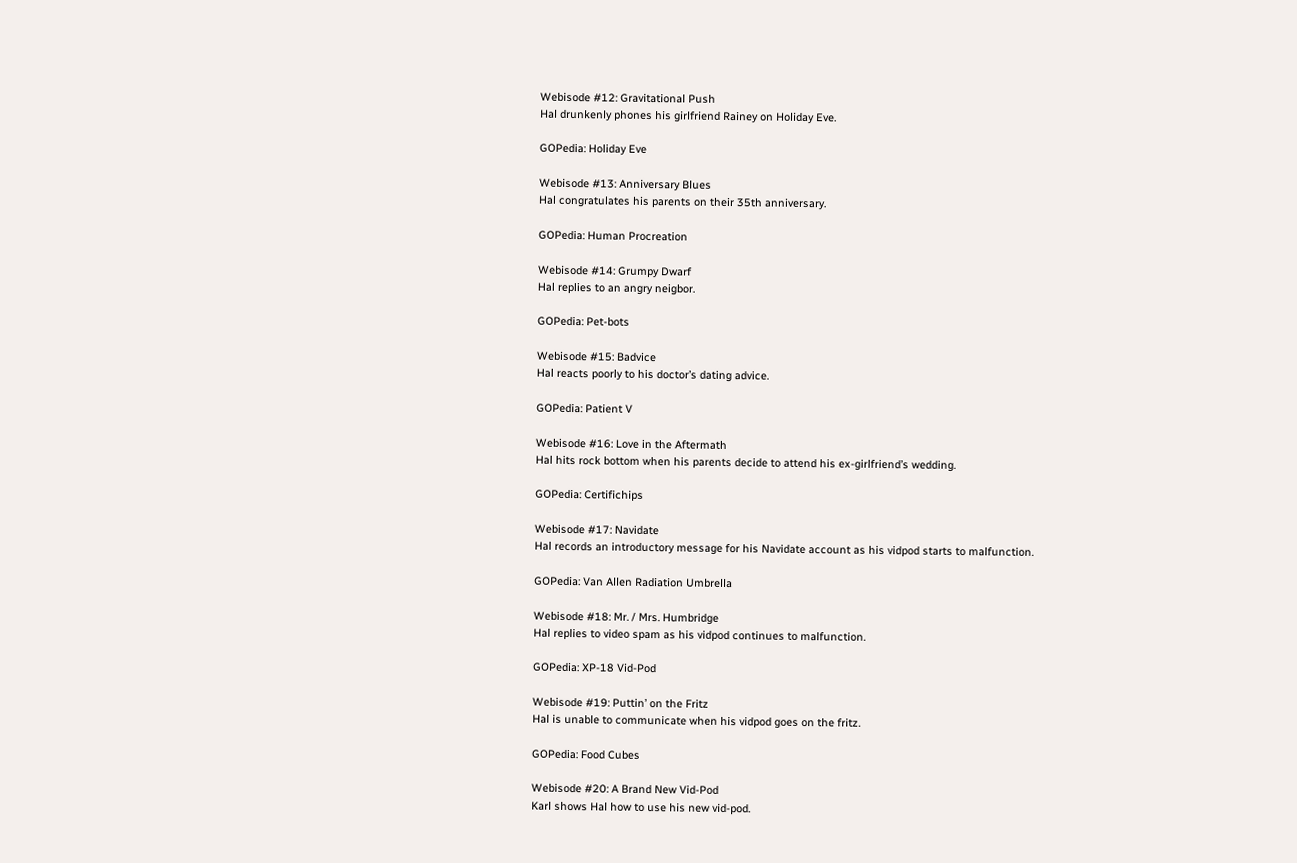Webisode #12: Gravitational Push
Hal drunkenly phones his girlfriend Rainey on Holiday Eve.

GOPedia: Holiday Eve

Webisode #13: Anniversary Blues
Hal congratulates his parents on their 35th anniversary.

GOPedia: Human Procreation

Webisode #14: Grumpy Dwarf
Hal replies to an angry neigbor.

GOPedia: Pet-bots

Webisode #15: Badvice
Hal reacts poorly to his doctor’s dating advice.

GOPedia: Patient V

Webisode #16: Love in the Aftermath
Hal hits rock bottom when his parents decide to attend his ex-girlfriend’s wedding.

GOPedia: Certifichips

Webisode #17: Navidate
Hal records an introductory message for his Navidate account as his vidpod starts to malfunction.

GOPedia: Van Allen Radiation Umbrella

Webisode #18: Mr. / Mrs. Humbridge
Hal replies to video spam as his vidpod continues to malfunction.

GOPedia: XP-18 Vid-Pod

Webisode #19: Puttin’ on the Fritz
Hal is unable to communicate when his vidpod goes on the fritz.

GOPedia: Food Cubes

Webisode #20: A Brand New Vid-Pod
Karl shows Hal how to use his new vid-pod.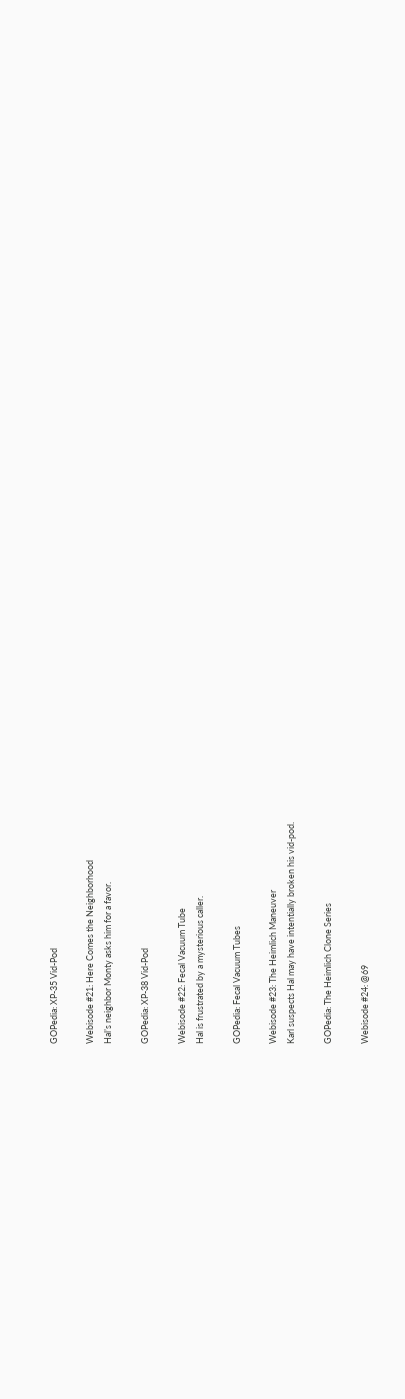GOPedia: XP-35 Vid-Pod

Webisode #21: Here Comes the Neighborhood
Hal’s neighbor Monty asks him for a favor.

GOPedia: XP-38 Vid-Pod

Webisode #22: Fecal Vacuum Tube
Hal is frustrated by a mysterious caller.

GOPedia: Fecal Vacuum Tubes

Webisode #23: The Heimlich Maneuver
Karl suspects Hal may have intentially broken his vid-pod.

GOPedia: The Heimlich Clone Series

Webisode #24: @69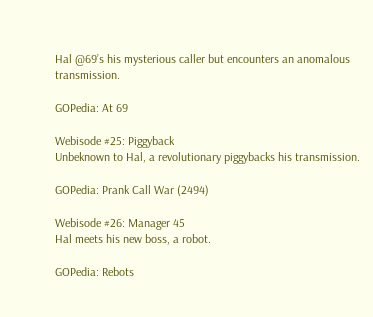Hal @69’s his mysterious caller but encounters an anomalous transmission.

GOPedia: At 69

Webisode #25: Piggyback
Unbeknown to Hal, a revolutionary piggybacks his transmission.

GOPedia: Prank Call War (2494)

Webisode #26: Manager 45
Hal meets his new boss, a robot.

GOPedia: Rebots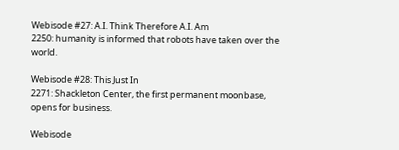Webisode #27: A.I. Think Therefore A.I. Am
2250: humanity is informed that robots have taken over the world.

Webisode #28: This Just In
2271: Shackleton Center, the first permanent moonbase, opens for business.

Webisode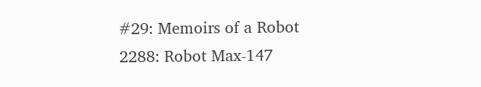#29: Memoirs of a Robot
2288: Robot Max-147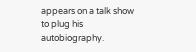appears on a talk show to plug his autobiography.